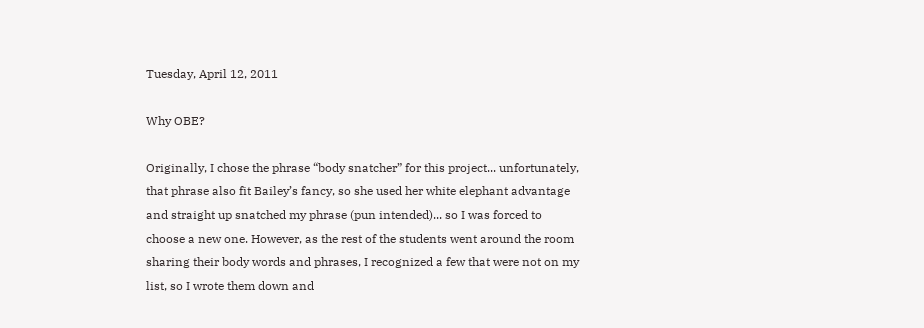Tuesday, April 12, 2011

Why OBE?

Originally, I chose the phrase “body snatcher” for this project... unfortunately, that phrase also fit Bailey’s fancy, so she used her white elephant advantage and straight up snatched my phrase (pun intended)... so I was forced to choose a new one. However, as the rest of the students went around the room sharing their body words and phrases, I recognized a few that were not on my list, so I wrote them down and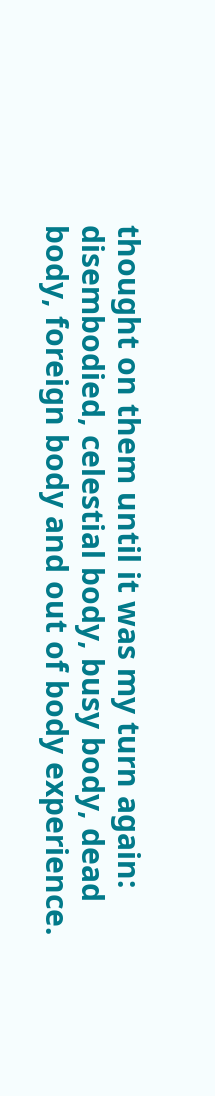thought on them until it was my turn again: disembodied, celestial body, busy body, dead body, foreign body and out of body experience.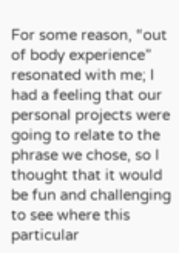For some reason, “out of body experience” resonated with me; I had a feeling that our personal projects were going to relate to the phrase we chose, so I thought that it would be fun and challenging to see where this particular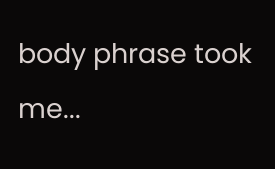body phrase took me...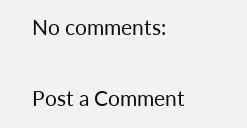No comments:

Post a Comment